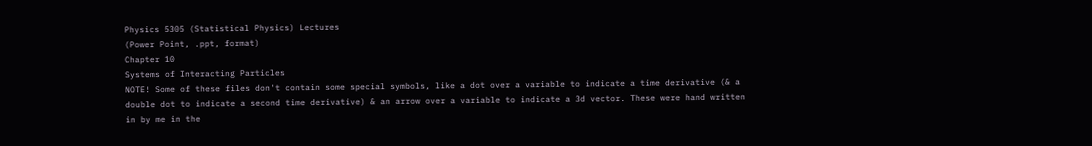Physics 5305 (Statistical Physics) Lectures
(Power Point, .ppt, format)
Chapter 10
Systems of Interacting Particles
NOTE! Some of these files don't contain some special symbols, like a dot over a variable to indicate a time derivative (& a double dot to indicate a second time derivative) & an arrow over a variable to indicate a 3d vector. These were hand written in by me in the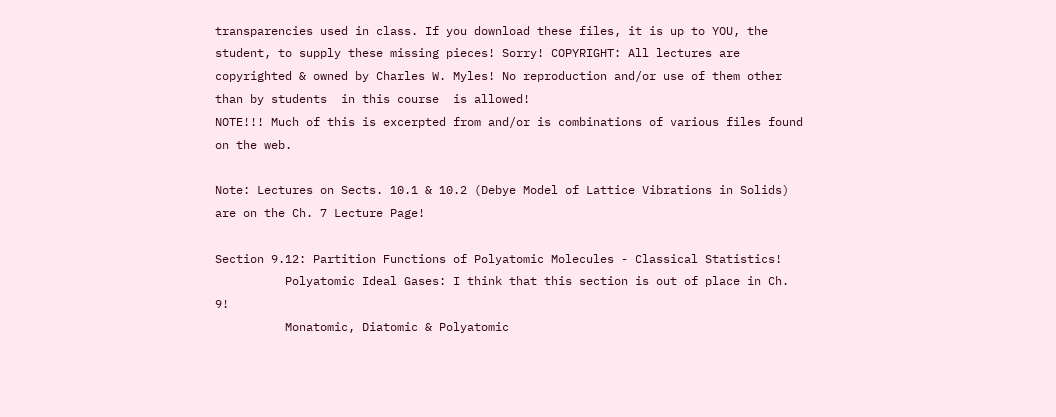transparencies used in class. If you download these files, it is up to YOU, the student, to supply these missing pieces! Sorry! COPYRIGHT: All lectures are copyrighted & owned by Charles W. Myles! No reproduction and/or use of them other than by students  in this course  is allowed!
NOTE!!! Much of this is excerpted from and/or is combinations of various files found on the web.

Note: Lectures on Sects. 10.1 & 10.2 (Debye Model of Lattice Vibrations in Solids) are on the Ch. 7 Lecture Page!

Section 9.12: Partition Functions of Polyatomic Molecules - Classical Statistics!
          Polyatomic Ideal Gases: I think that this section is out of place in Ch. 9!
          Monatomic, Diatomic & Polyatomic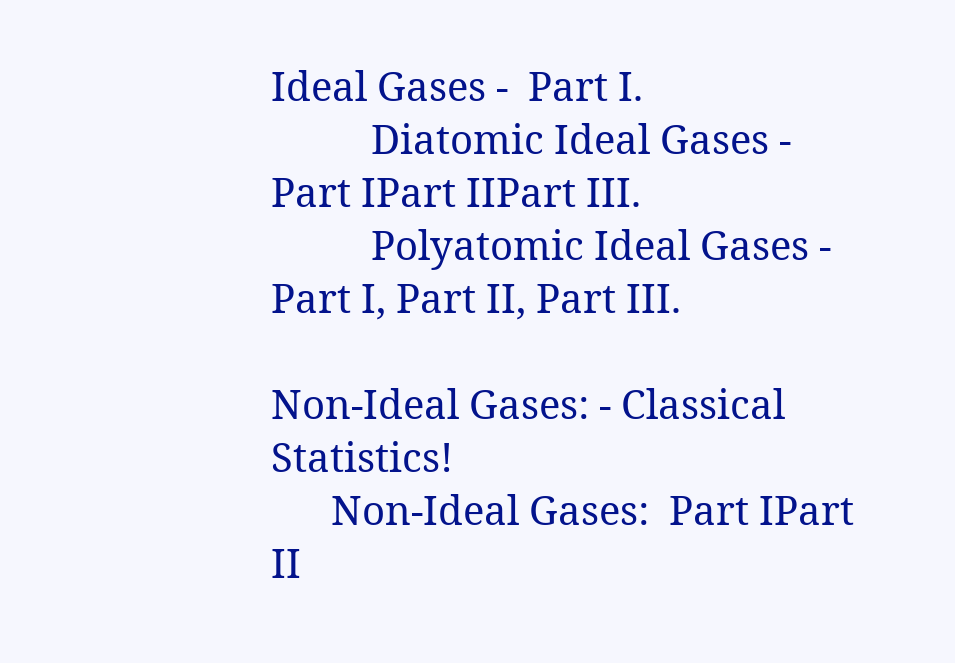Ideal Gases -  Part I.
          Diatomic Ideal Gases -  Part IPart IIPart III.
          Polyatomic Ideal Gases - Part I, Part II, Part III.

Non-Ideal Gases: - Classical Statistics!
      Non-Ideal Gases:  Part IPart II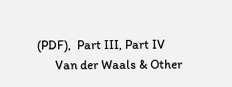(PDF),  Part III, Part IV
      Van der Waals & Other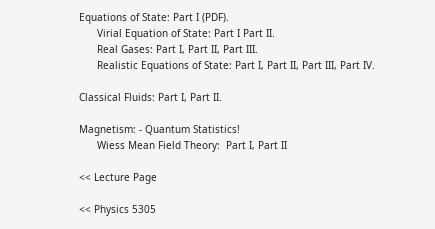Equations of State: Part I (PDF).
      Virial Equation of State: Part I Part II.
      Real Gases: Part I, Part II, Part III.
      Realistic Equations of State: Part I, Part II, Part III, Part IV.

Classical Fluids: Part I, Part II.

Magnetism: - Quantum Statistics!
      Wiess Mean Field Theory:  Part I, Part II

<< Lecture Page

<< Physics 5305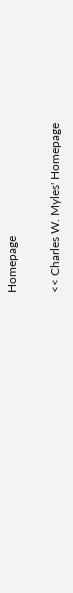Homepage

<< Charles W. Myles' Homepage